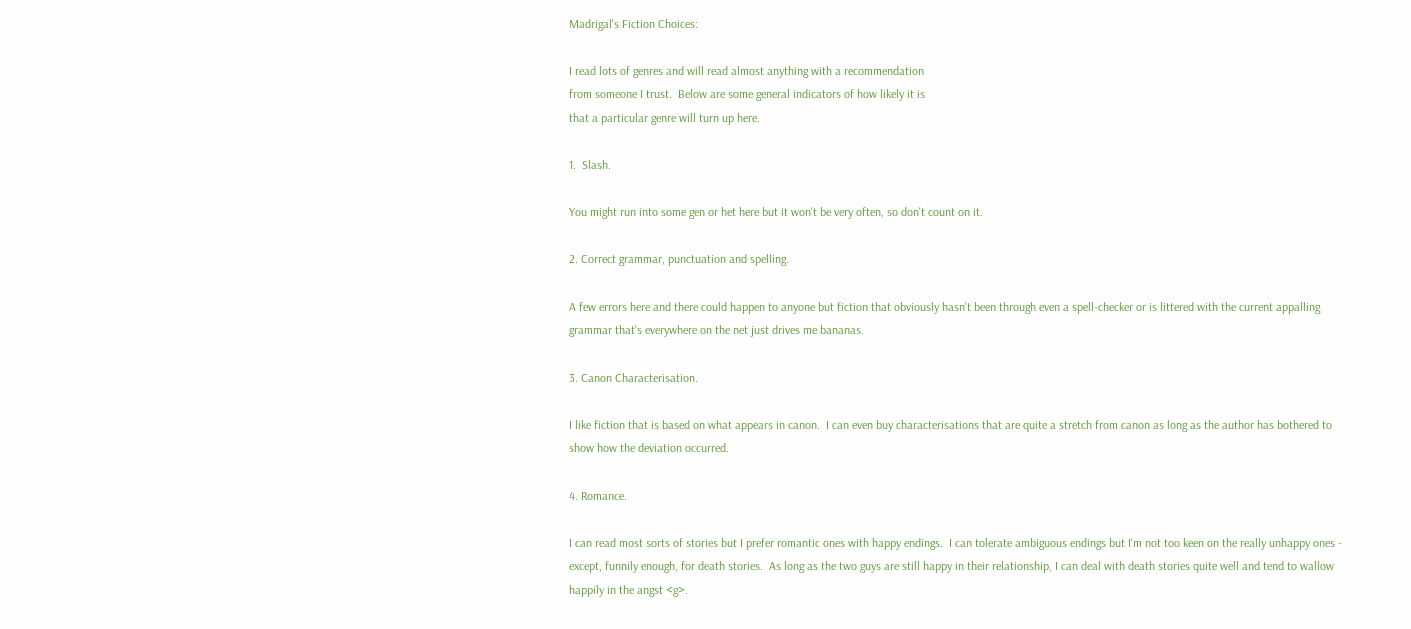Madrigal's Fiction Choices:

I read lots of genres and will read almost anything with a recommendation
from someone I trust.  Below are some general indicators of how likely it is
that a particular genre will turn up here.

1.  Slash.

You might run into some gen or het here but it won't be very often, so don't count on it.

2. Correct grammar, punctuation and spelling.

A few errors here and there could happen to anyone but fiction that obviously hasn't been through even a spell-checker or is littered with the current appalling grammar that's everywhere on the net just drives me bananas.

3. Canon Characterisation.

I like fiction that is based on what appears in canon.  I can even buy characterisations that are quite a stretch from canon as long as the author has bothered to show how the deviation occurred.

4. Romance.

I can read most sorts of stories but I prefer romantic ones with happy endings.  I can tolerate ambiguous endings but I'm not too keen on the really unhappy ones - except, funnily enough, for death stories.  As long as the two guys are still happy in their relationship, I can deal with death stories quite well and tend to wallow happily in the angst <g>.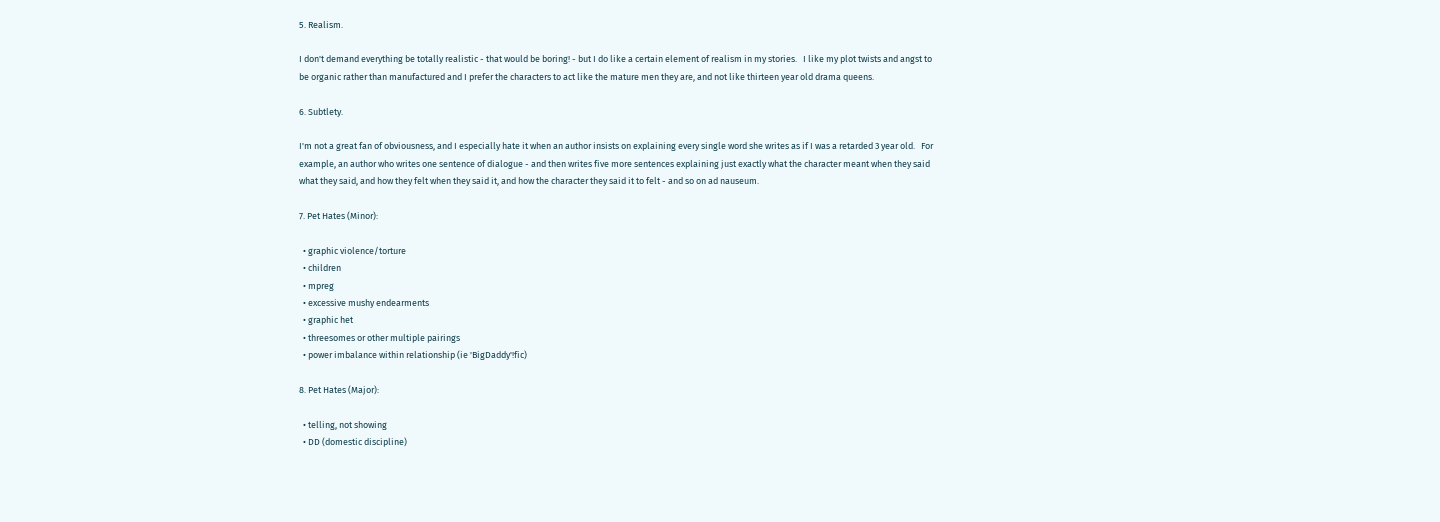5. Realism.

I don't demand everything be totally realistic - that would be boring! - but I do like a certain element of realism in my stories.   I like my plot twists and angst to be organic rather than manufactured and I prefer the characters to act like the mature men they are, and not like thirteen year old drama queens.

6. Subtlety.

I'm not a great fan of obviousness, and I especially hate it when an author insists on explaining every single word she writes as if I was a retarded 3 year old.   For example, an author who writes one sentence of dialogue - and then writes five more sentences explaining just exactly what the character meant when they said what they said, and how they felt when they said it, and how the character they said it to felt - and so on ad nauseum.

7. Pet Hates (Minor):

  • graphic violence/torture
  • children
  • mpreg
  • excessive mushy endearments
  • graphic het
  • threesomes or other multiple pairings
  • power imbalance within relationship (ie 'BigDaddy'!fic)

8. Pet Hates (Major):

  • telling, not showing
  • DD (domestic discipline)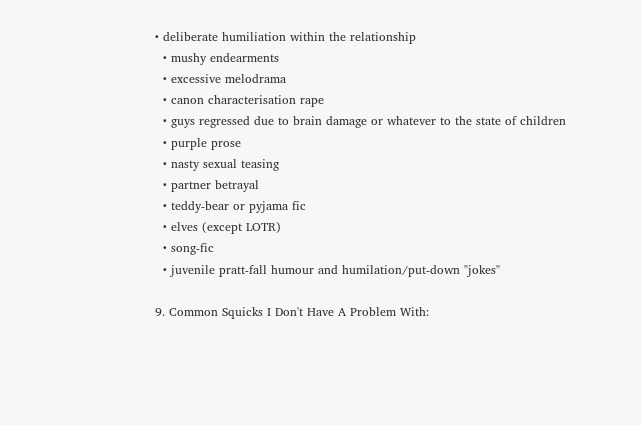• deliberate humiliation within the relationship
  • mushy endearments
  • excessive melodrama
  • canon characterisation rape
  • guys regressed due to brain damage or whatever to the state of children
  • purple prose
  • nasty sexual teasing
  • partner betrayal
  • teddy-bear or pyjama fic
  • elves (except LOTR)
  • song-fic
  • juvenile pratt-fall humour and humilation/put-down "jokes"

9. Common Squicks I Don't Have A Problem With: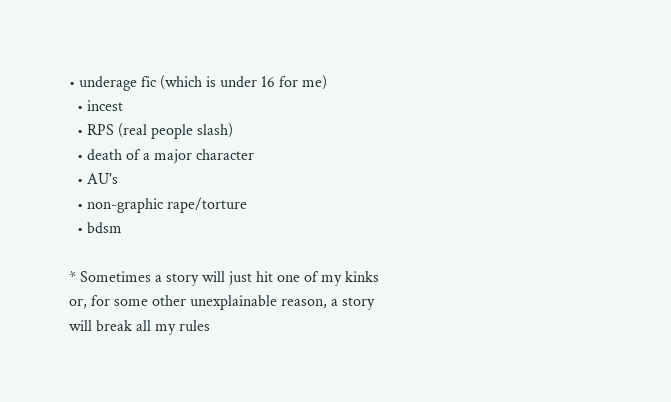• underage fic (which is under 16 for me)
  • incest
  • RPS (real people slash)
  • death of a major character
  • AU's
  • non-graphic rape/torture
  • bdsm

* Sometimes a story will just hit one of my kinks or, for some other unexplainable reason, a story will break all my rules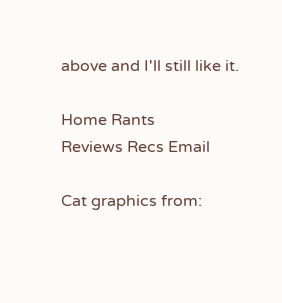above and I'll still like it.

Home Rants
Reviews Recs Email

Cat graphics from: